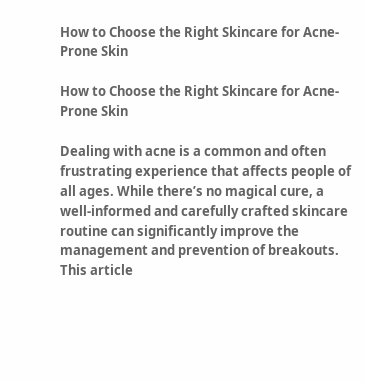How to Choose the Right Skincare for Acne-Prone Skin

How to Choose the Right Skincare for Acne-Prone Skin

Dealing with acne is a common and often frustrating experience that affects people of all ages. While there’s no magical cure, a well-informed and carefully crafted skincare routine can significantly improve the management and prevention of breakouts. This article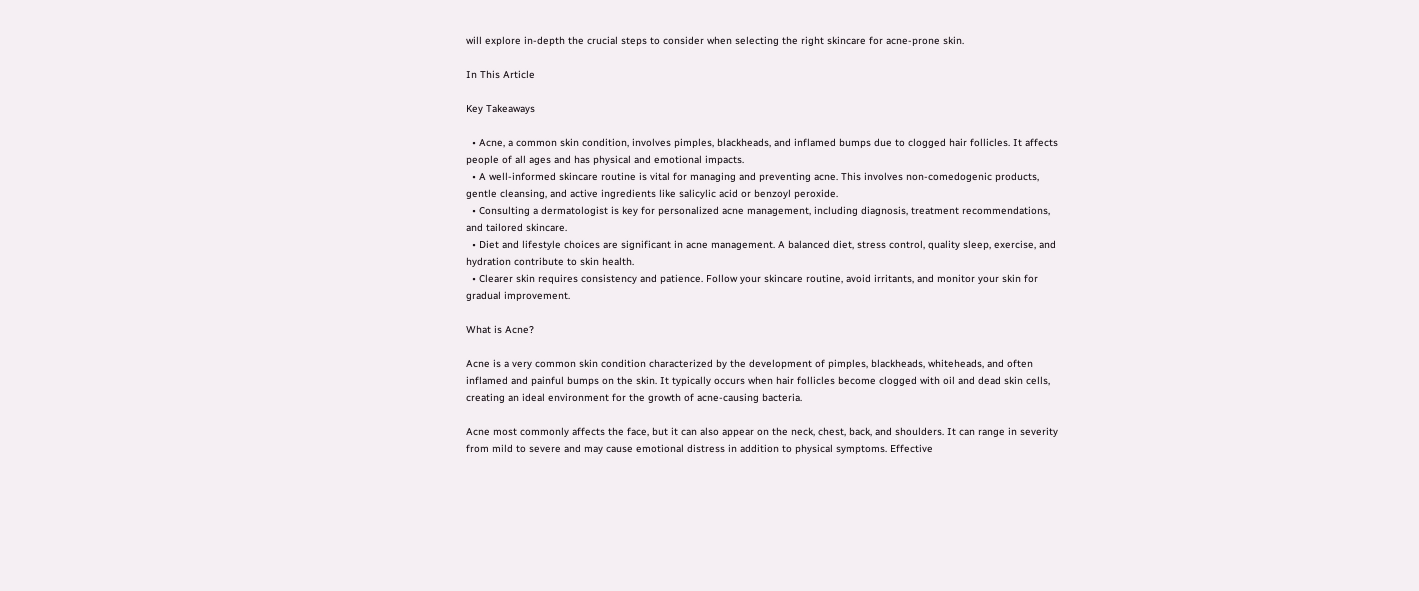will explore in-depth the crucial steps to consider when selecting the right skincare for acne-prone skin.

In This Article

Key Takeaways

  • Acne, a common skin condition, involves pimples, blackheads, and inflamed bumps due to clogged hair follicles. It affects people of all ages and has physical and emotional impacts.
  • A well-informed skincare routine is vital for managing and preventing acne. This involves non-comedogenic products, gentle cleansing, and active ingredients like salicylic acid or benzoyl peroxide.
  • Consulting a dermatologist is key for personalized acne management, including diagnosis, treatment recommendations, and tailored skincare.
  • Diet and lifestyle choices are significant in acne management. A balanced diet, stress control, quality sleep, exercise, and hydration contribute to skin health.
  • Clearer skin requires consistency and patience. Follow your skincare routine, avoid irritants, and monitor your skin for gradual improvement.

What is Acne?

Acne is a very common skin condition characterized by the development of pimples, blackheads, whiteheads, and often inflamed and painful bumps on the skin. It typically occurs when hair follicles become clogged with oil and dead skin cells, creating an ideal environment for the growth of acne-causing bacteria.

Acne most commonly affects the face, but it can also appear on the neck, chest, back, and shoulders. It can range in severity from mild to severe and may cause emotional distress in addition to physical symptoms. Effective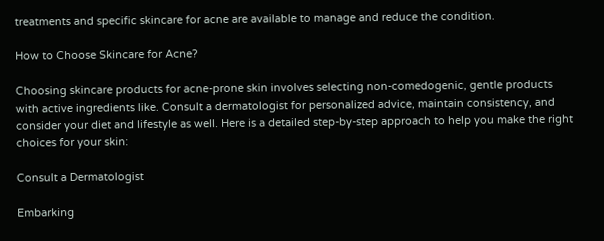treatments and specific skincare for acne are available to manage and reduce the condition.

How to Choose Skincare for Acne?

Choosing skincare products for acne-prone skin involves selecting non-comedogenic, gentle products with active ingredients like. Consult a dermatologist for personalized advice, maintain consistency, and consider your diet and lifestyle as well. Here is a detailed step-by-step approach to help you make the right choices for your skin:

Consult a Dermatologist

Embarking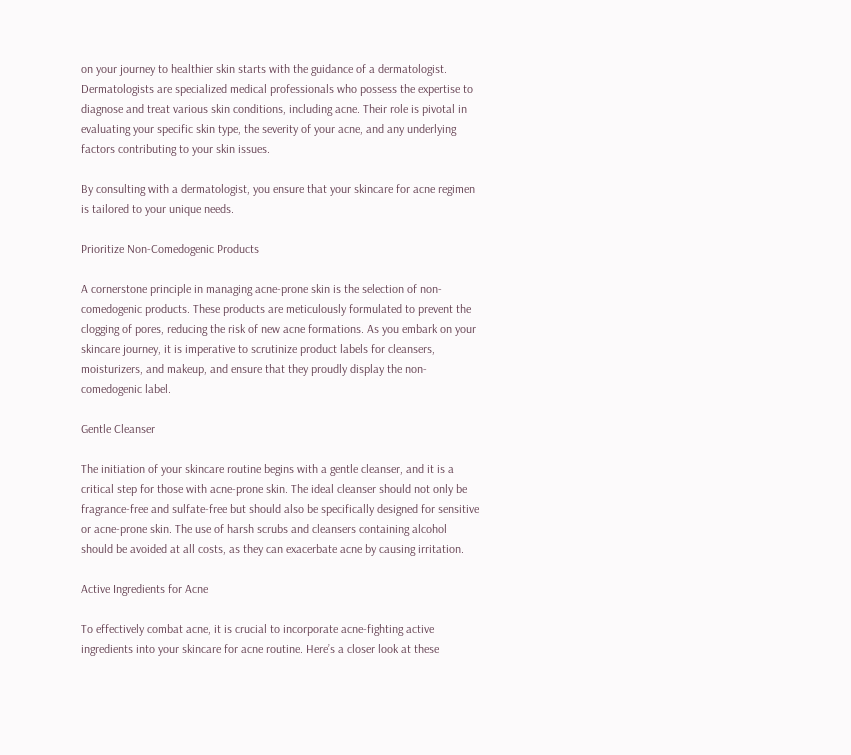on your journey to healthier skin starts with the guidance of a dermatologist. Dermatologists are specialized medical professionals who possess the expertise to diagnose and treat various skin conditions, including acne. Their role is pivotal in evaluating your specific skin type, the severity of your acne, and any underlying factors contributing to your skin issues.

By consulting with a dermatologist, you ensure that your skincare for acne regimen is tailored to your unique needs.

Prioritize Non-Comedogenic Products

A cornerstone principle in managing acne-prone skin is the selection of non-comedogenic products. These products are meticulously formulated to prevent the clogging of pores, reducing the risk of new acne formations. As you embark on your skincare journey, it is imperative to scrutinize product labels for cleansers, moisturizers, and makeup, and ensure that they proudly display the non-comedogenic label.

Gentle Cleanser

The initiation of your skincare routine begins with a gentle cleanser, and it is a critical step for those with acne-prone skin. The ideal cleanser should not only be fragrance-free and sulfate-free but should also be specifically designed for sensitive or acne-prone skin. The use of harsh scrubs and cleansers containing alcohol should be avoided at all costs, as they can exacerbate acne by causing irritation.

Active Ingredients for Acne

To effectively combat acne, it is crucial to incorporate acne-fighting active ingredients into your skincare for acne routine. Here’s a closer look at these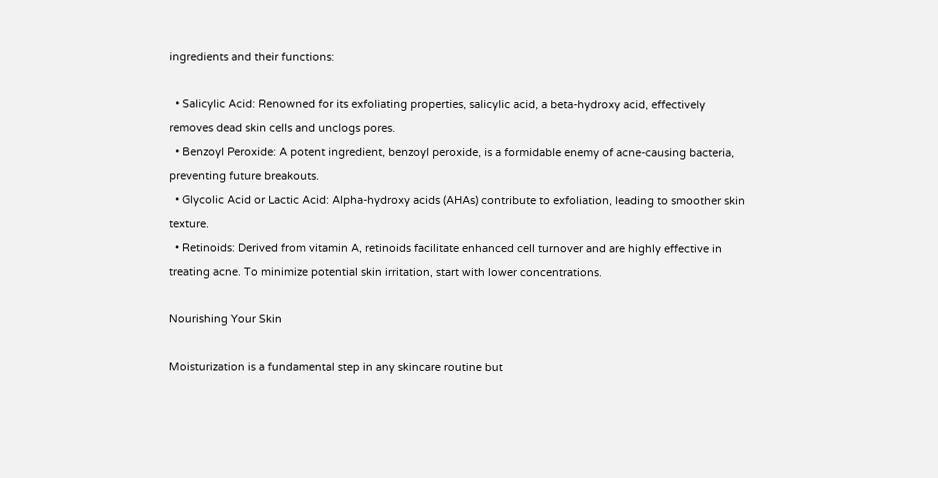ingredients and their functions:

  • Salicylic Acid: Renowned for its exfoliating properties, salicylic acid, a beta-hydroxy acid, effectively removes dead skin cells and unclogs pores.
  • Benzoyl Peroxide: A potent ingredient, benzoyl peroxide, is a formidable enemy of acne-causing bacteria, preventing future breakouts.
  • Glycolic Acid or Lactic Acid: Alpha-hydroxy acids (AHAs) contribute to exfoliation, leading to smoother skin texture.
  • Retinoids: Derived from vitamin A, retinoids facilitate enhanced cell turnover and are highly effective in treating acne. To minimize potential skin irritation, start with lower concentrations.

Nourishing Your Skin

Moisturization is a fundamental step in any skincare routine but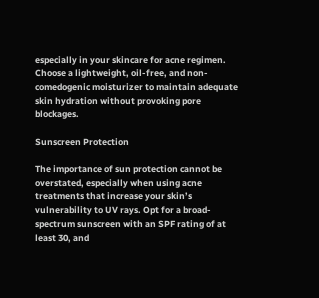especially in your skincare for acne regimen. Choose a lightweight, oil-free, and non-comedogenic moisturizer to maintain adequate skin hydration without provoking pore blockages.

Sunscreen Protection

The importance of sun protection cannot be overstated, especially when using acne treatments that increase your skin’s vulnerability to UV rays. Opt for a broad-spectrum sunscreen with an SPF rating of at least 30, and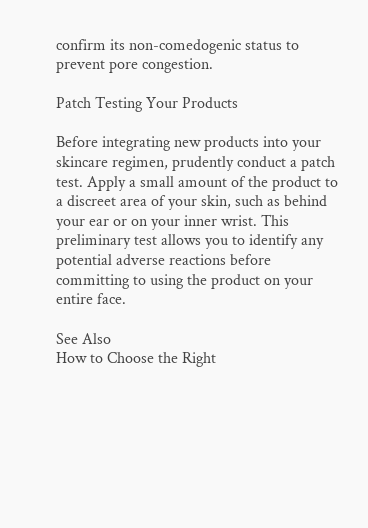confirm its non-comedogenic status to prevent pore congestion.

Patch Testing Your Products

Before integrating new products into your skincare regimen, prudently conduct a patch test. Apply a small amount of the product to a discreet area of your skin, such as behind your ear or on your inner wrist. This preliminary test allows you to identify any potential adverse reactions before committing to using the product on your entire face.

See Also
How to Choose the Right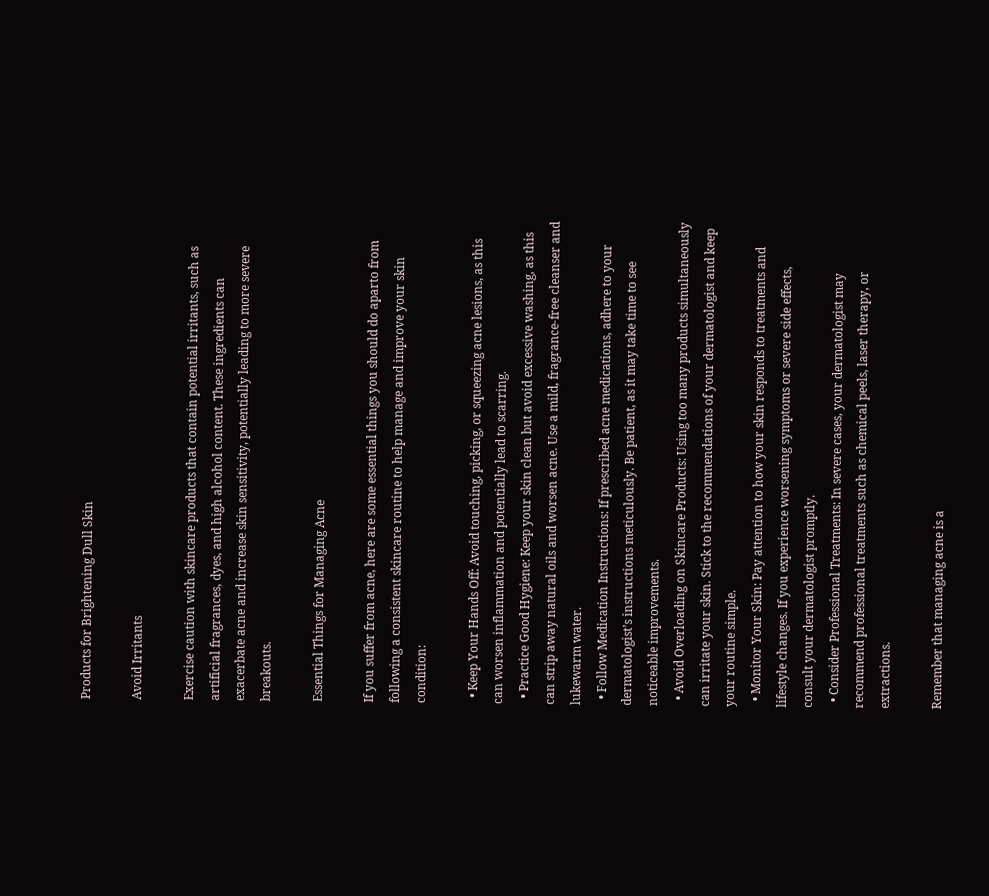Products for Brightening Dull Skin

Avoid Irritants

Exercise caution with skincare products that contain potential irritants, such as artificial fragrances, dyes, and high alcohol content. These ingredients can exacerbate acne and increase skin sensitivity, potentially leading to more severe breakouts.

Essential Things for Managing Acne

If you suffer from acne, here are some essential things you should do aparto from following a consistent skincare routine to help manage and improve your skin condition:

  • Keep Your Hands Off: Avoid touching, picking, or squeezing acne lesions, as this can worsen inflammation and potentially lead to scarring.
  • Practice Good Hygiene: Keep your skin clean but avoid excessive washing, as this can strip away natural oils and worsen acne. Use a mild, fragrance-free cleanser and lukewarm water.
  • Follow Medication Instructions: If prescribed acne medications, adhere to your dermatologist’s instructions meticulously. Be patient, as it may take time to see noticeable improvements.
  • Avoid Overloading on Skincare Products: Using too many products simultaneously can irritate your skin. Stick to the recommendations of your dermatologist and keep your routine simple.
  • Monitor Your Skin: Pay attention to how your skin responds to treatments and lifestyle changes. If you experience worsening symptoms or severe side effects, consult your dermatologist promptly.
  • Consider Professional Treatments: In severe cases, your dermatologist may recommend professional treatments such as chemical peels, laser therapy, or extractions.

Remember that managing acne is a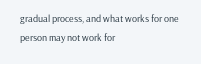gradual process, and what works for one person may not work for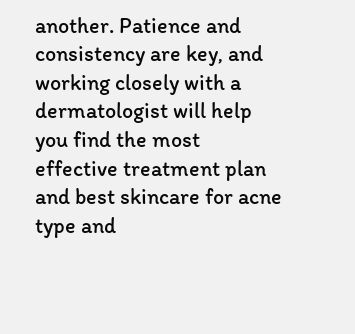another. Patience and consistency are key, and working closely with a dermatologist will help you find the most effective treatment plan and best skincare for acne type and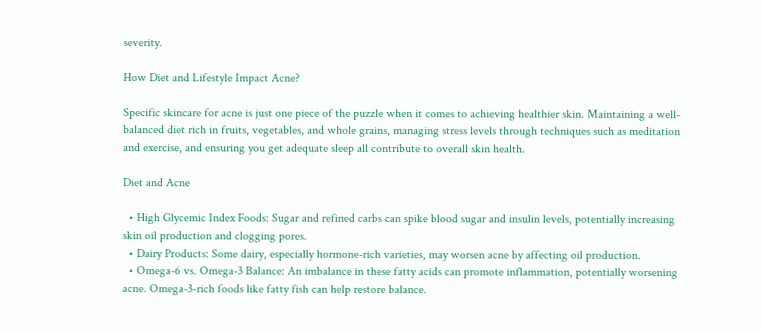severity.

How Diet and Lifestyle Impact Acne?

Specific skincare for acne is just one piece of the puzzle when it comes to achieving healthier skin. Maintaining a well-balanced diet rich in fruits, vegetables, and whole grains, managing stress levels through techniques such as meditation and exercise, and ensuring you get adequate sleep all contribute to overall skin health.

Diet and Acne

  • High Glycemic Index Foods: Sugar and refined carbs can spike blood sugar and insulin levels, potentially increasing skin oil production and clogging pores.
  • Dairy Products: Some dairy, especially hormone-rich varieties, may worsen acne by affecting oil production.
  • Omega-6 vs. Omega-3 Balance: An imbalance in these fatty acids can promote inflammation, potentially worsening acne. Omega-3-rich foods like fatty fish can help restore balance.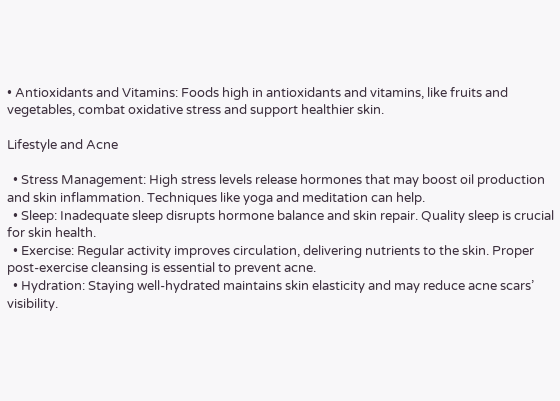• Antioxidants and Vitamins: Foods high in antioxidants and vitamins, like fruits and vegetables, combat oxidative stress and support healthier skin.

Lifestyle and Acne

  • Stress Management: High stress levels release hormones that may boost oil production and skin inflammation. Techniques like yoga and meditation can help.
  • Sleep: Inadequate sleep disrupts hormone balance and skin repair. Quality sleep is crucial for skin health.
  • Exercise: Regular activity improves circulation, delivering nutrients to the skin. Proper post-exercise cleansing is essential to prevent acne.
  • Hydration: Staying well-hydrated maintains skin elasticity and may reduce acne scars’ visibility.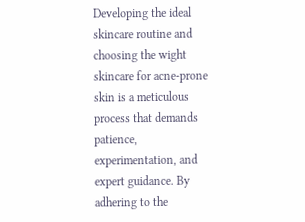Developing the ideal skincare routine and choosing the wight skincare for acne-prone skin is a meticulous process that demands patience, experimentation, and expert guidance. By adhering to the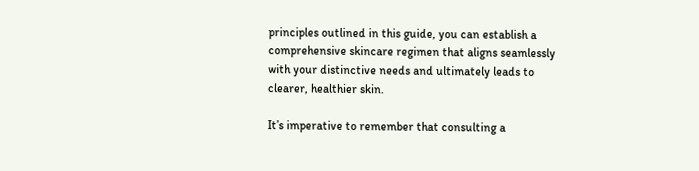principles outlined in this guide, you can establish a comprehensive skincare regimen that aligns seamlessly with your distinctive needs and ultimately leads to clearer, healthier skin.

It’s imperative to remember that consulting a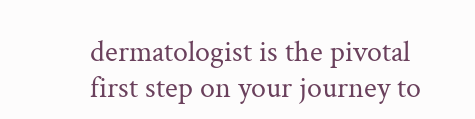dermatologist is the pivotal first step on your journey to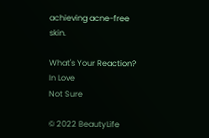achieving acne-free skin.

What's Your Reaction?
In Love
Not Sure

© 2022 BeautyLife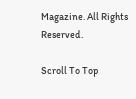Magazine. All Rights Reserved.

Scroll To Top